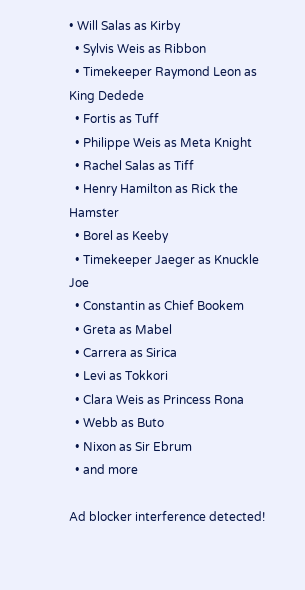• Will Salas as Kirby
  • Sylvis Weis as Ribbon
  • Timekeeper Raymond Leon as King Dedede
  • Fortis as Tuff
  • Philippe Weis as Meta Knight
  • Rachel Salas as Tiff
  • Henry Hamilton as Rick the Hamster
  • Borel as Keeby
  • Timekeeper Jaeger as Knuckle Joe
  • Constantin as Chief Bookem
  • Greta as Mabel
  • Carrera as Sirica
  • Levi as Tokkori
  • Clara Weis as Princess Rona
  • Webb as Buto
  • Nixon as Sir Ebrum
  • and more

Ad blocker interference detected!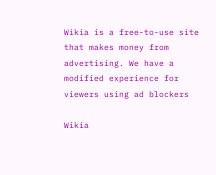Wikia is a free-to-use site that makes money from advertising. We have a modified experience for viewers using ad blockers

Wikia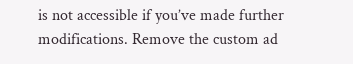is not accessible if you’ve made further modifications. Remove the custom ad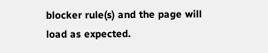blocker rule(s) and the page will load as expected.